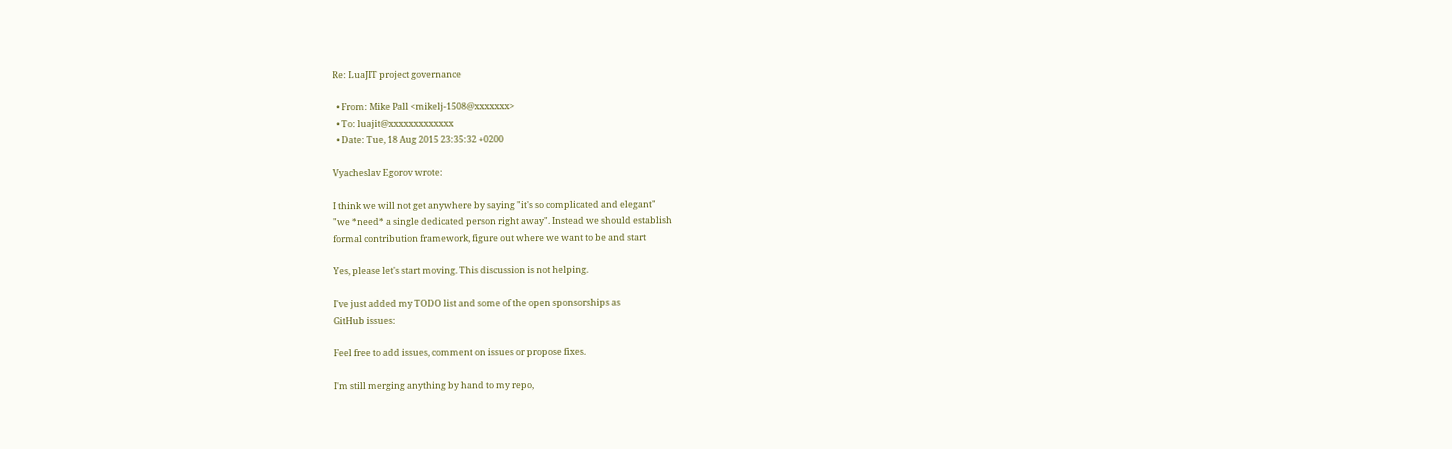Re: LuaJIT project governance

  • From: Mike Pall <mikelj-1508@xxxxxxx>
  • To: luajit@xxxxxxxxxxxxx
  • Date: Tue, 18 Aug 2015 23:35:32 +0200

Vyacheslav Egorov wrote:

I think we will not get anywhere by saying "it's so complicated and elegant"
"we *need* a single dedicated person right away". Instead we should establish
formal contribution framework, figure out where we want to be and start

Yes, please let's start moving. This discussion is not helping.

I've just added my TODO list and some of the open sponsorships as
GitHub issues:

Feel free to add issues, comment on issues or propose fixes.

I'm still merging anything by hand to my repo,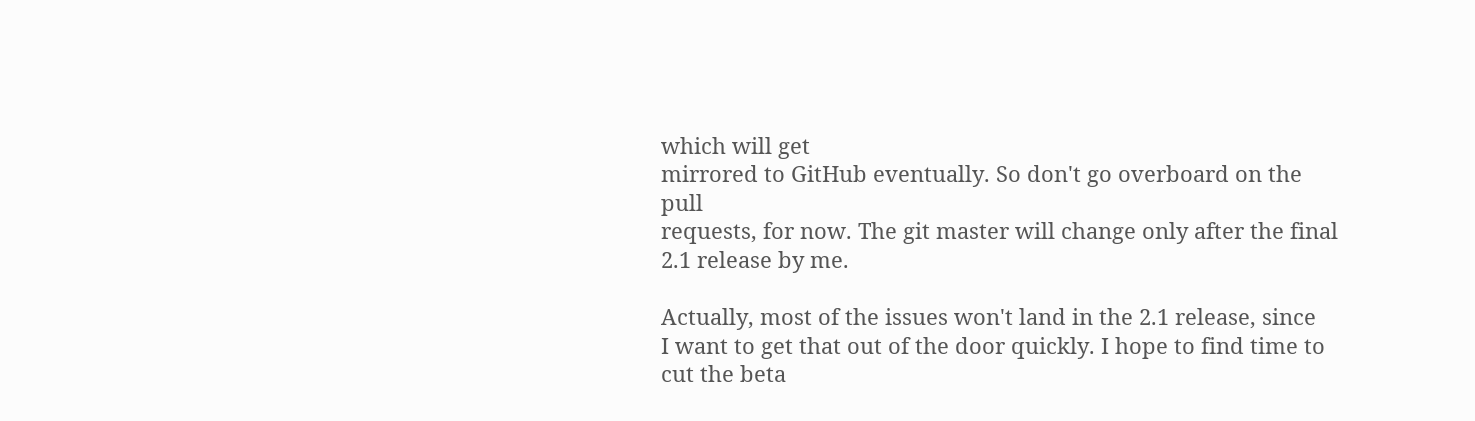which will get
mirrored to GitHub eventually. So don't go overboard on the pull
requests, for now. The git master will change only after the final
2.1 release by me.

Actually, most of the issues won't land in the 2.1 release, since
I want to get that out of the door quickly. I hope to find time to
cut the beta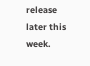release later this week.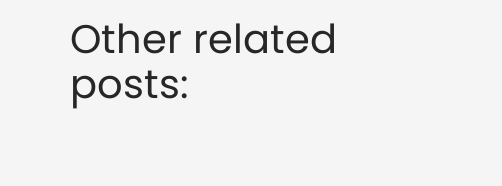Other related posts: